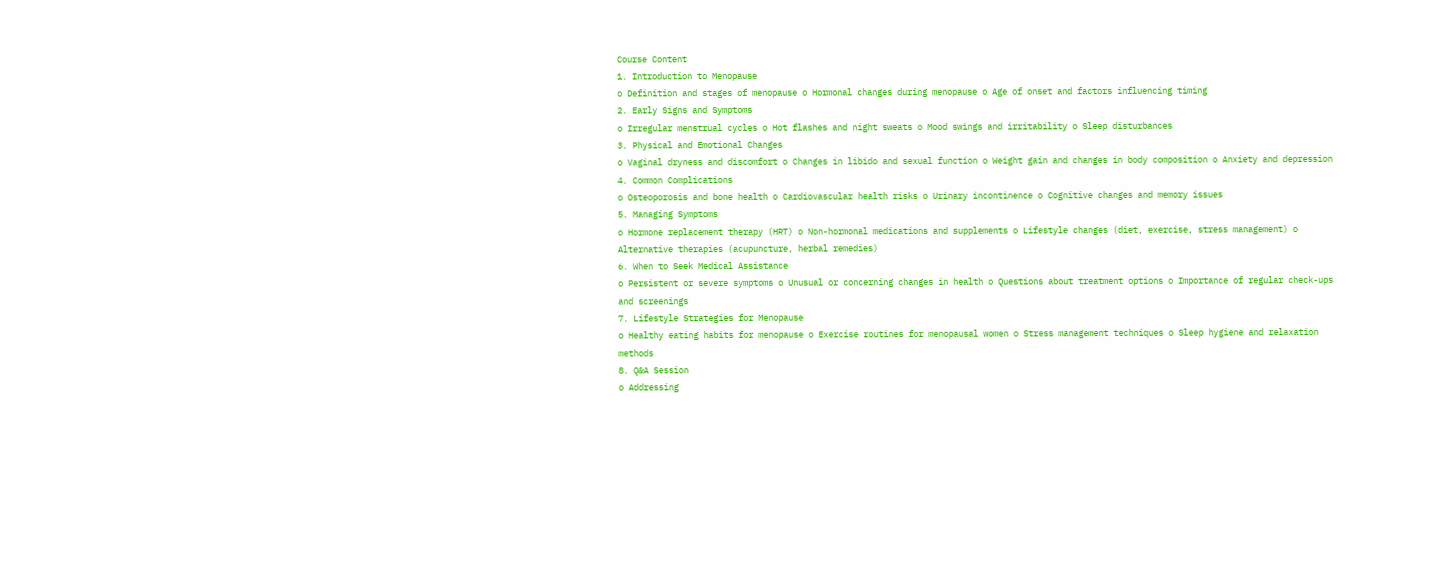Course Content
1. Introduction to Menopause
o Definition and stages of menopause o Hormonal changes during menopause o Age of onset and factors influencing timing
2. Early Signs and Symptoms
o Irregular menstrual cycles o Hot flashes and night sweats o Mood swings and irritability o Sleep disturbances
3. Physical and Emotional Changes
o Vaginal dryness and discomfort o Changes in libido and sexual function o Weight gain and changes in body composition o Anxiety and depression
4. Common Complications
o Osteoporosis and bone health o Cardiovascular health risks o Urinary incontinence o Cognitive changes and memory issues
5. Managing Symptoms
o Hormone replacement therapy (HRT) o Non-hormonal medications and supplements o Lifestyle changes (diet, exercise, stress management) o Alternative therapies (acupuncture, herbal remedies)
6. When to Seek Medical Assistance
o Persistent or severe symptoms o Unusual or concerning changes in health o Questions about treatment options o Importance of regular check-ups and screenings
7. Lifestyle Strategies for Menopause
o Healthy eating habits for menopause o Exercise routines for menopausal women o Stress management techniques o Sleep hygiene and relaxation methods
8. Q&A Session
o Addressing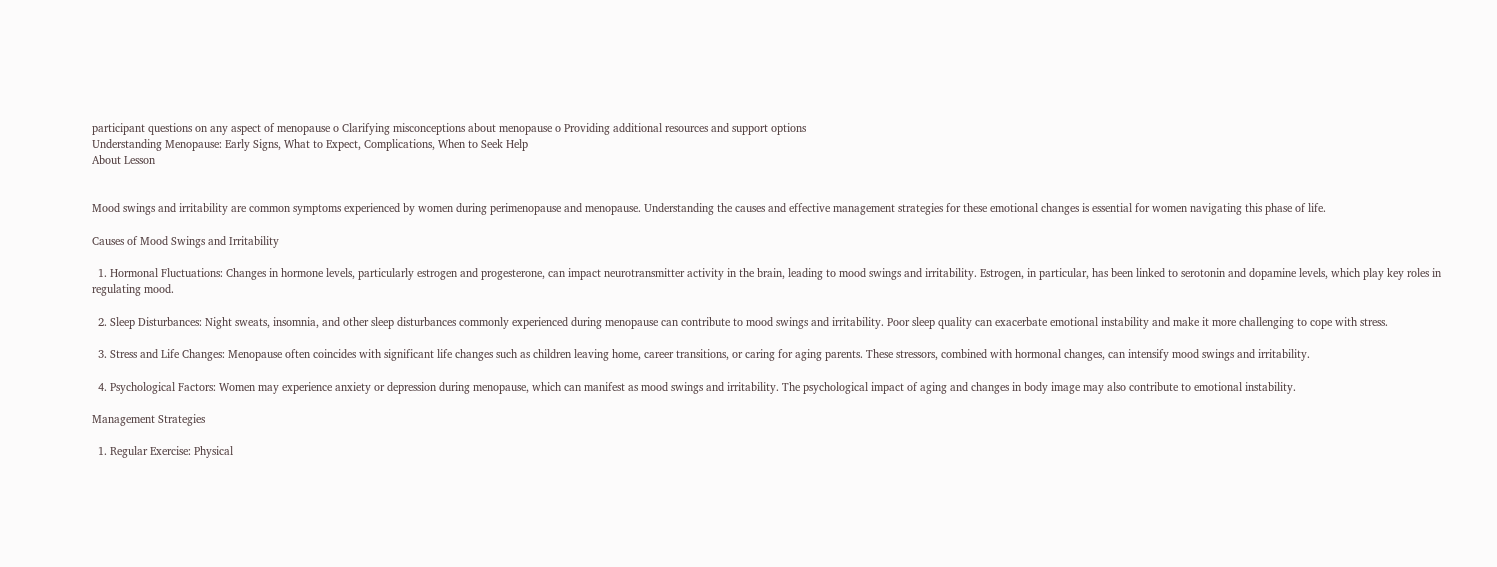participant questions on any aspect of menopause o Clarifying misconceptions about menopause o Providing additional resources and support options
Understanding Menopause: Early Signs, What to Expect, Complications, When to Seek Help
About Lesson


Mood swings and irritability are common symptoms experienced by women during perimenopause and menopause. Understanding the causes and effective management strategies for these emotional changes is essential for women navigating this phase of life.

Causes of Mood Swings and Irritability

  1. Hormonal Fluctuations: Changes in hormone levels, particularly estrogen and progesterone, can impact neurotransmitter activity in the brain, leading to mood swings and irritability. Estrogen, in particular, has been linked to serotonin and dopamine levels, which play key roles in regulating mood.

  2. Sleep Disturbances: Night sweats, insomnia, and other sleep disturbances commonly experienced during menopause can contribute to mood swings and irritability. Poor sleep quality can exacerbate emotional instability and make it more challenging to cope with stress.

  3. Stress and Life Changes: Menopause often coincides with significant life changes such as children leaving home, career transitions, or caring for aging parents. These stressors, combined with hormonal changes, can intensify mood swings and irritability.

  4. Psychological Factors: Women may experience anxiety or depression during menopause, which can manifest as mood swings and irritability. The psychological impact of aging and changes in body image may also contribute to emotional instability.

Management Strategies

  1. Regular Exercise: Physical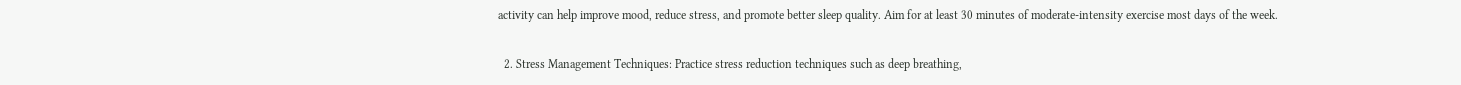activity can help improve mood, reduce stress, and promote better sleep quality. Aim for at least 30 minutes of moderate-intensity exercise most days of the week.

  2. Stress Management Techniques: Practice stress reduction techniques such as deep breathing,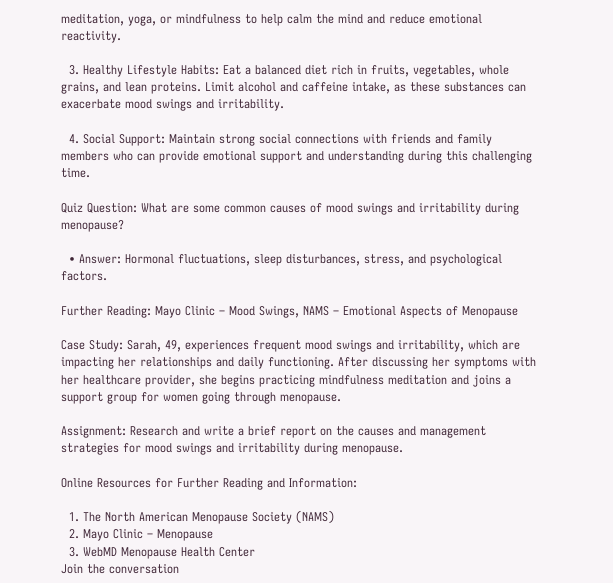meditation, yoga, or mindfulness to help calm the mind and reduce emotional reactivity.

  3. Healthy Lifestyle Habits: Eat a balanced diet rich in fruits, vegetables, whole grains, and lean proteins. Limit alcohol and caffeine intake, as these substances can exacerbate mood swings and irritability.

  4. Social Support: Maintain strong social connections with friends and family members who can provide emotional support and understanding during this challenging time.

Quiz Question: What are some common causes of mood swings and irritability during menopause?

  • Answer: Hormonal fluctuations, sleep disturbances, stress, and psychological factors.

Further Reading: Mayo Clinic – Mood Swings, NAMS – Emotional Aspects of Menopause

Case Study: Sarah, 49, experiences frequent mood swings and irritability, which are impacting her relationships and daily functioning. After discussing her symptoms with her healthcare provider, she begins practicing mindfulness meditation and joins a support group for women going through menopause.

Assignment: Research and write a brief report on the causes and management strategies for mood swings and irritability during menopause.

Online Resources for Further Reading and Information:

  1. The North American Menopause Society (NAMS)
  2. Mayo Clinic – Menopause
  3. WebMD Menopause Health Center
Join the conversation